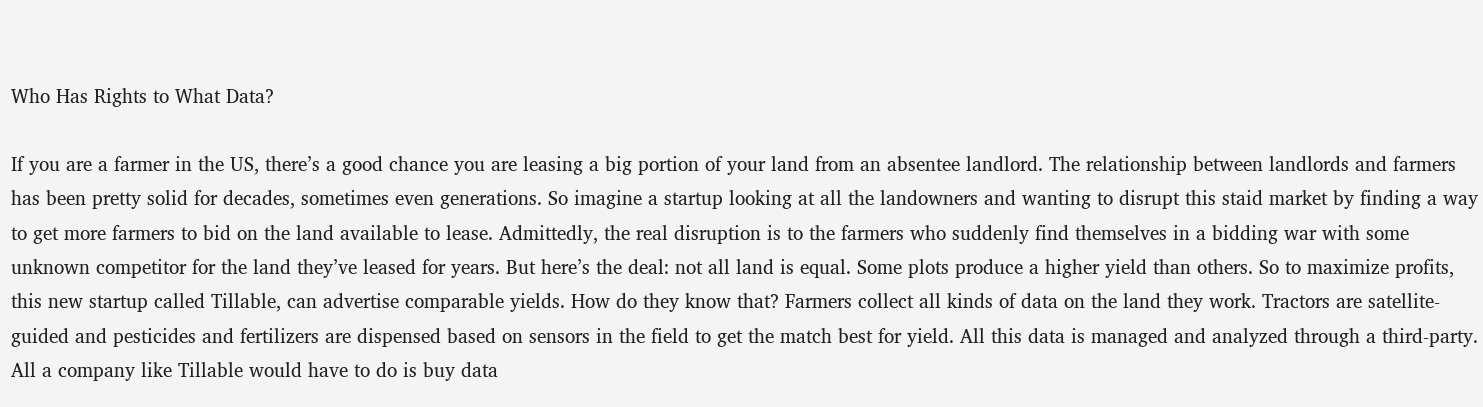Who Has Rights to What Data?

If you are a farmer in the US, there’s a good chance you are leasing a big portion of your land from an absentee landlord. The relationship between landlords and farmers has been pretty solid for decades, sometimes even generations. So imagine a startup looking at all the landowners and wanting to disrupt this staid market by finding a way to get more farmers to bid on the land available to lease. Admittedly, the real disruption is to the farmers who suddenly find themselves in a bidding war with some unknown competitor for the land they’ve leased for years. But here’s the deal: not all land is equal. Some plots produce a higher yield than others. So to maximize profits, this new startup called Tillable, can advertise comparable yields. How do they know that? Farmers collect all kinds of data on the land they work. Tractors are satellite-guided and pesticides and fertilizers are dispensed based on sensors in the field to get the match best for yield. All this data is managed and analyzed through a third-party. All a company like Tillable would have to do is buy data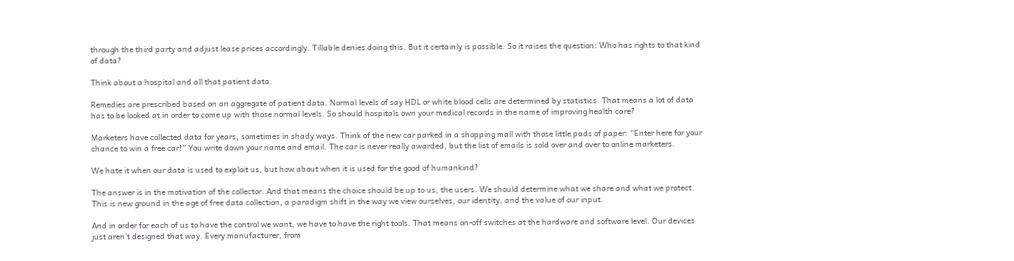through the third party and adjust lease prices accordingly. Tillable denies doing this. But it certainly is possible. So it raises the question: Who has rights to that kind of data?

Think about a hospital and all that patient data.

Remedies are prescribed based on an aggregate of patient data. Normal levels of say HDL or white blood cells are determined by statistics. That means a lot of data has to be looked at in order to come up with those normal levels. So should hospitals own your medical records in the name of improving health care?

Marketers have collected data for years, sometimes in shady ways. Think of the new car parked in a shopping mall with those little pads of paper: “Enter here for your chance to win a free car!” You write down your name and email. The car is never really awarded, but the list of emails is sold over and over to online marketers.

We hate it when our data is used to exploit us, but how about when it is used for the good of humankind?

The answer is in the motivation of the collector. And that means the choice should be up to us, the users. We should determine what we share and what we protect. This is new ground in the age of free data collection, a paradigm shift in the way we view ourselves, our identity, and the value of our input.

And in order for each of us to have the control we want, we have to have the right tools. That means on-off switches at the hardware and software level. Our devices just aren’t designed that way. Every manufacturer, from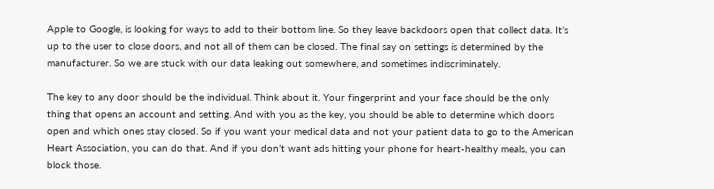Apple to Google, is looking for ways to add to their bottom line. So they leave backdoors open that collect data. It’s up to the user to close doors, and not all of them can be closed. The final say on settings is determined by the manufacturer. So we are stuck with our data leaking out somewhere, and sometimes indiscriminately.

The key to any door should be the individual. Think about it. Your fingerprint and your face should be the only thing that opens an account and setting. And with you as the key, you should be able to determine which doors open and which ones stay closed. So if you want your medical data and not your patient data to go to the American Heart Association, you can do that. And if you don’t want ads hitting your phone for heart-healthy meals, you can block those.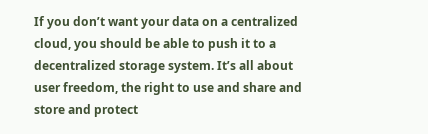If you don’t want your data on a centralized cloud, you should be able to push it to a decentralized storage system. It’s all about user freedom, the right to use and share and store and protect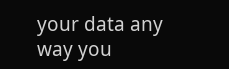your data any way you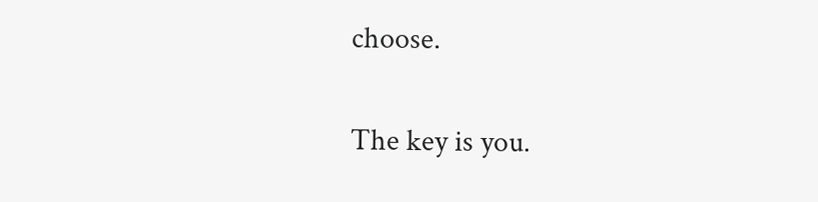choose.

The key is you.